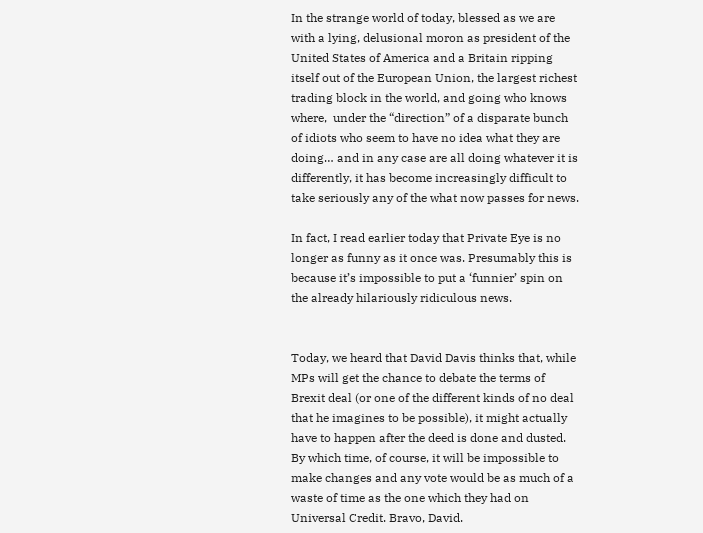In the strange world of today, blessed as we are with a lying, delusional moron as president of the United States of America and a Britain ripping itself out of the European Union, the largest richest trading block in the world, and going who knows where,  under the “direction” of a disparate bunch of idiots who seem to have no idea what they are doing… and in any case are all doing whatever it is differently, it has become increasingly difficult to take seriously any of the what now passes for news.

In fact, I read earlier today that Private Eye is no longer as funny as it once was. Presumably this is because it’s impossible to put a ‘funnier’ spin on the already hilariously ridiculous news.


Today, we heard that David Davis thinks that, while MPs will get the chance to debate the terms of Brexit deal (or one of the different kinds of no deal that he imagines to be possible), it might actually have to happen after the deed is done and dusted. By which time, of course, it will be impossible to make changes and any vote would be as much of a waste of time as the one which they had on Universal Credit. Bravo, David.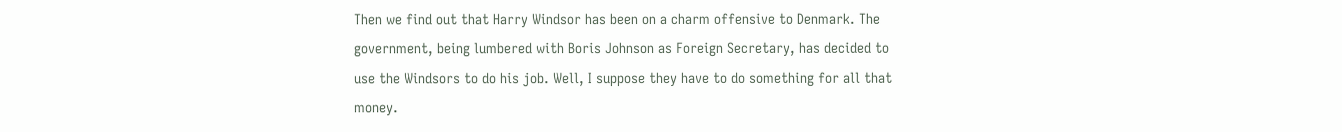Then we find out that Harry Windsor has been on a charm offensive to Denmark. The government, being lumbered with Boris Johnson as Foreign Secretary, has decided to use the Windsors to do his job. Well, I suppose they have to do something for all that money.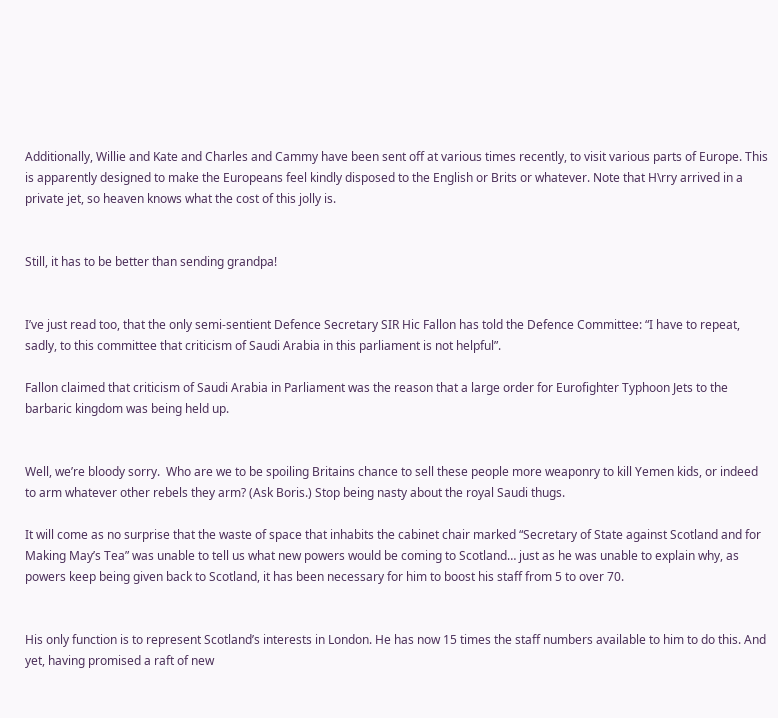Additionally, Willie and Kate and Charles and Cammy have been sent off at various times recently, to visit various parts of Europe. This is apparently designed to make the Europeans feel kindly disposed to the English or Brits or whatever. Note that H\rry arrived in a private jet, so heaven knows what the cost of this jolly is.


Still, it has to be better than sending grandpa!


I’ve just read too, that the only semi-sentient Defence Secretary SIR Hic Fallon has told the Defence Committee: “I have to repeat, sadly, to this committee that criticism of Saudi Arabia in this parliament is not helpful”.

Fallon claimed that criticism of Saudi Arabia in Parliament was the reason that a large order for Eurofighter Typhoon Jets to the barbaric kingdom was being held up.


Well, we’re bloody sorry.  Who are we to be spoiling Britains chance to sell these people more weaponry to kill Yemen kids, or indeed to arm whatever other rebels they arm? (Ask Boris.) Stop being nasty about the royal Saudi thugs.

It will come as no surprise that the waste of space that inhabits the cabinet chair marked “Secretary of State against Scotland and for Making May’s Tea” was unable to tell us what new powers would be coming to Scotland… just as he was unable to explain why, as powers keep being given back to Scotland, it has been necessary for him to boost his staff from 5 to over 70.


His only function is to represent Scotland’s interests in London. He has now 15 times the staff numbers available to him to do this. And yet, having promised a raft of new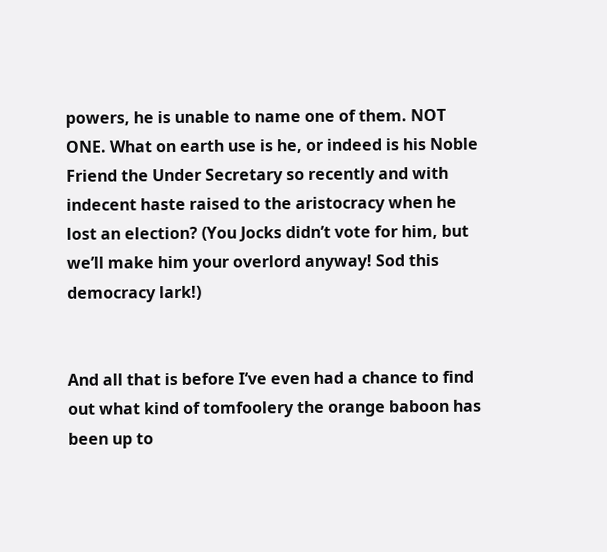powers, he is unable to name one of them. NOT ONE. What on earth use is he, or indeed is his Noble Friend the Under Secretary so recently and with indecent haste raised to the aristocracy when he lost an election? (You Jocks didn’t vote for him, but we’ll make him your overlord anyway! Sod this democracy lark!)


And all that is before I’ve even had a chance to find out what kind of tomfoolery the orange baboon has been up to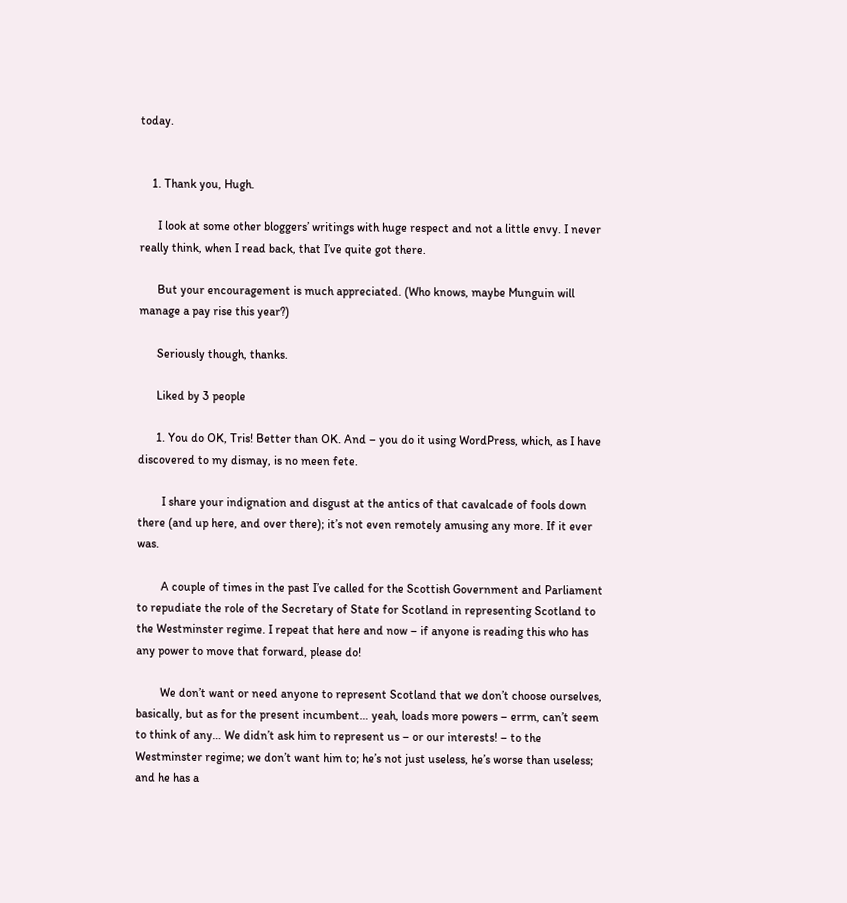today.


    1. Thank you, Hugh.

      I look at some other bloggers’ writings with huge respect and not a little envy. I never really think, when I read back, that I’ve quite got there.

      But your encouragement is much appreciated. (Who knows, maybe Munguin will manage a pay rise this year?)

      Seriously though, thanks.

      Liked by 3 people

      1. You do OK, Tris! Better than OK. And – you do it using WordPress, which, as I have discovered to my dismay, is no meen fete.

        I share your indignation and disgust at the antics of that cavalcade of fools down there (and up here, and over there); it’s not even remotely amusing any more. If it ever was.

        A couple of times in the past I’ve called for the Scottish Government and Parliament to repudiate the role of the Secretary of State for Scotland in representing Scotland to the Westminster regime. I repeat that here and now – if anyone is reading this who has any power to move that forward, please do!

        We don’t want or need anyone to represent Scotland that we don’t choose ourselves, basically, but as for the present incumbent… yeah, loads more powers – errm, can’t seem to think of any… We didn’t ask him to represent us – or our interests! – to the Westminster regime; we don’t want him to; he’s not just useless, he’s worse than useless; and he has a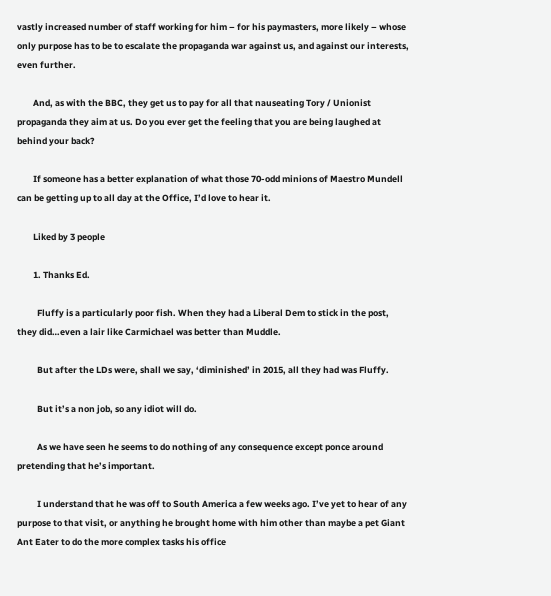vastly increased number of staff working for him – for his paymasters, more likely – whose only purpose has to be to escalate the propaganda war against us, and against our interests, even further.

        And, as with the BBC, they get us to pay for all that nauseating Tory / Unionist propaganda they aim at us. Do you ever get the feeling that you are being laughed at behind your back?

        If someone has a better explanation of what those 70-odd minions of Maestro Mundell can be getting up to all day at the Office, I’d love to hear it.

        Liked by 3 people

        1. Thanks Ed.

          Fluffy is a particularly poor fish. When they had a Liberal Dem to stick in the post, they did…even a lair like Carmichael was better than Muddle.

          But after the LDs were, shall we say, ‘diminished’ in 2015, all they had was Fluffy.

          But it’s a non job, so any idiot will do.

          As we have seen he seems to do nothing of any consequence except ponce around pretending that he’s important.

          I understand that he was off to South America a few weeks ago. I’ve yet to hear of any purpose to that visit, or anything he brought home with him other than maybe a pet Giant Ant Eater to do the more complex tasks his office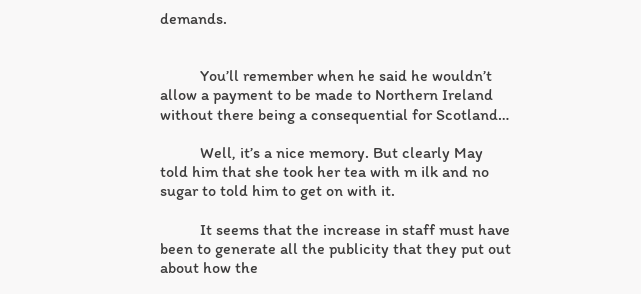demands.


          You’ll remember when he said he wouldn’t allow a payment to be made to Northern Ireland without there being a consequential for Scotland…

          Well, it’s a nice memory. But clearly May told him that she took her tea with m ilk and no sugar to told him to get on with it.

          It seems that the increase in staff must have been to generate all the publicity that they put out about how the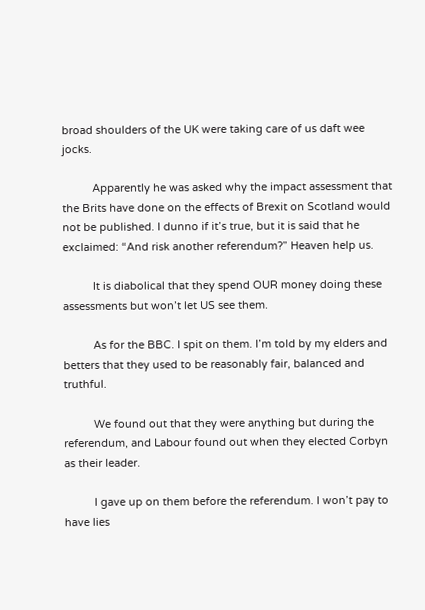broad shoulders of the UK were taking care of us daft wee jocks.

          Apparently he was asked why the impact assessment that the Brits have done on the effects of Brexit on Scotland would not be published. I dunno if it’s true, but it is said that he exclaimed: “And risk another referendum?” Heaven help us.

          It is diabolical that they spend OUR money doing these assessments but won’t let US see them.

          As for the BBC. I spit on them. I’m told by my elders and betters that they used to be reasonably fair, balanced and truthful.

          We found out that they were anything but during the referendum, and Labour found out when they elected Corbyn as their leader.

          I gave up on them before the referendum. I won’t pay to have lies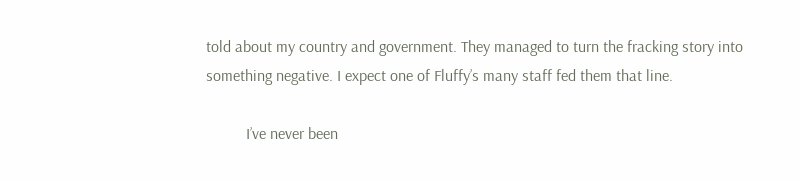told about my country and government. They managed to turn the fracking story into something negative. I expect one of Fluffy’s many staff fed them that line.

          I’ve never been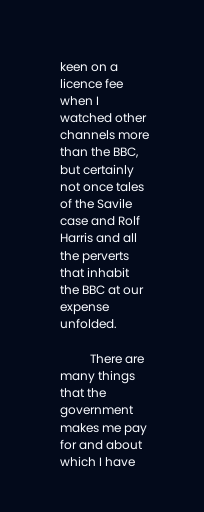keen on a licence fee when I watched other channels more than the BBC, but certainly not once tales of the Savile case and Rolf Harris and all the perverts that inhabit the BBC at our expense unfolded.

          There are many things that the government makes me pay for and about which I have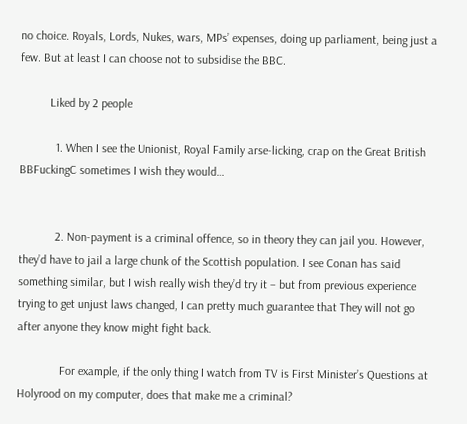no choice. Royals, Lords, Nukes, wars, MPs’ expenses, doing up parliament, being just a few. But at least I can choose not to subsidise the BBC.

          Liked by 2 people

            1. When I see the Unionist, Royal Family arse-licking, crap on the Great British BBFuckingC sometimes I wish they would…


            2. Non-payment is a criminal offence, so in theory they can jail you. However, they’d have to jail a large chunk of the Scottish population. I see Conan has said something similar, but I wish really wish they’d try it – but from previous experience trying to get unjust laws changed, I can pretty much guarantee that They will not go after anyone they know might fight back.

              For example, if the only thing I watch from TV is First Minister’s Questions at Holyrood on my computer, does that make me a criminal?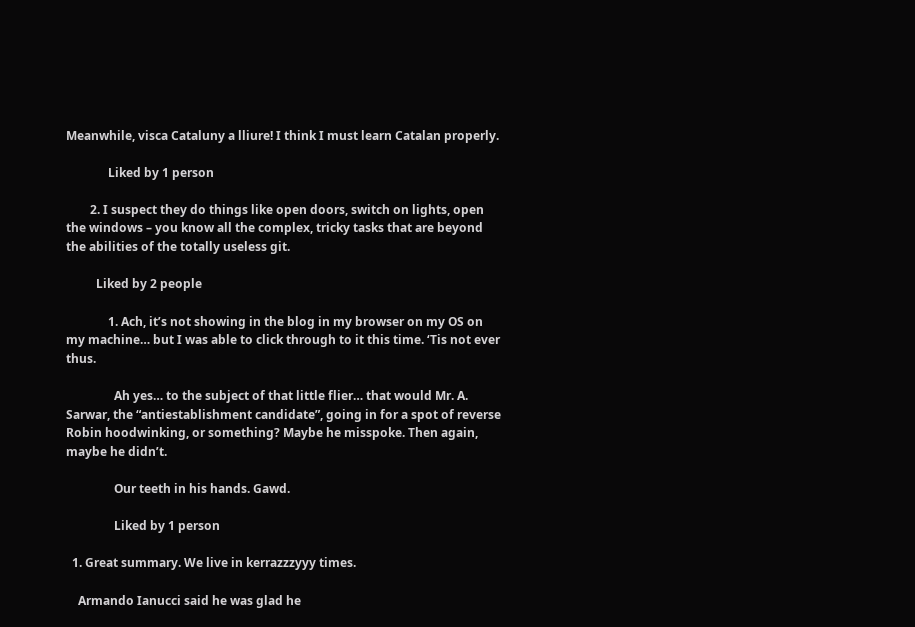Meanwhile, visca Cataluny a lliure! I think I must learn Catalan properly.

              Liked by 1 person

        2. I suspect they do things like open doors, switch on lights, open the windows – you know all the complex, tricky tasks that are beyond the abilities of the totally useless git.

          Liked by 2 people

              1. Ach, it’s not showing in the blog in my browser on my OS on my machine… but I was able to click through to it this time. ‘Tis not ever thus.

                Ah yes… to the subject of that little flier… that would Mr. A. Sarwar, the “antiestablishment candidate”, going in for a spot of reverse Robin hoodwinking, or something? Maybe he misspoke. Then again, maybe he didn’t.

                Our teeth in his hands. Gawd.

                Liked by 1 person

  1. Great summary. We live in kerrazzzyyy times.

    Armando Ianucci said he was glad he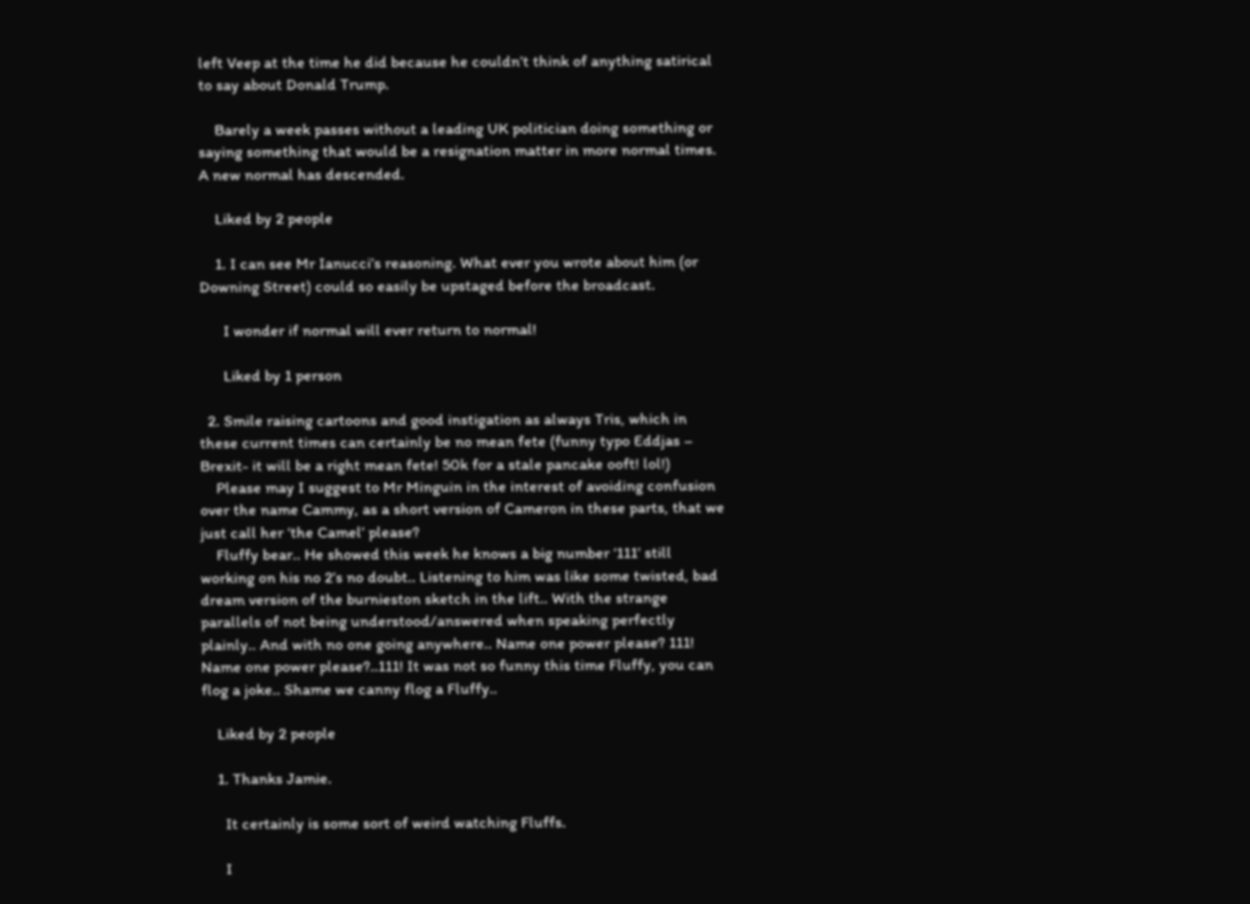left Veep at the time he did because he couldn’t think of anything satirical to say about Donald Trump.

    Barely a week passes without a leading UK politician doing something or saying something that would be a resignation matter in more normal times. A new normal has descended.

    Liked by 2 people

    1. I can see Mr Ianucci’s reasoning. What ever you wrote about him (or Downing Street) could so easily be upstaged before the broadcast.

      I wonder if normal will ever return to normal!

      Liked by 1 person

  2. Smile raising cartoons and good instigation as always Tris, which in these current times can certainly be no mean fete (funny typo Eddjas – Brexit- it will be a right mean fete! 50k for a stale pancake ooft! lol!)
    Please may I suggest to Mr Minguin in the interest of avoiding confusion over the name Cammy, as a short version of Cameron in these parts, that we just call her ‘the Camel’ please?
    Fluffy bear.. He showed this week he knows a big number ‘111’ still working on his no 2’s no doubt.. Listening to him was like some twisted, bad dream version of the burnieston sketch in the lift.. With the strange parallels of not being understood/answered when speaking perfectly plainly.. And with no one going anywhere.. Name one power please? 111! Name one power please?..111! It was not so funny this time Fluffy, you can flog a joke.. Shame we canny flog a Fluffy..

    Liked by 2 people

    1. Thanks Jamie.

      It certainly is some sort of weird watching Fluffs.

      I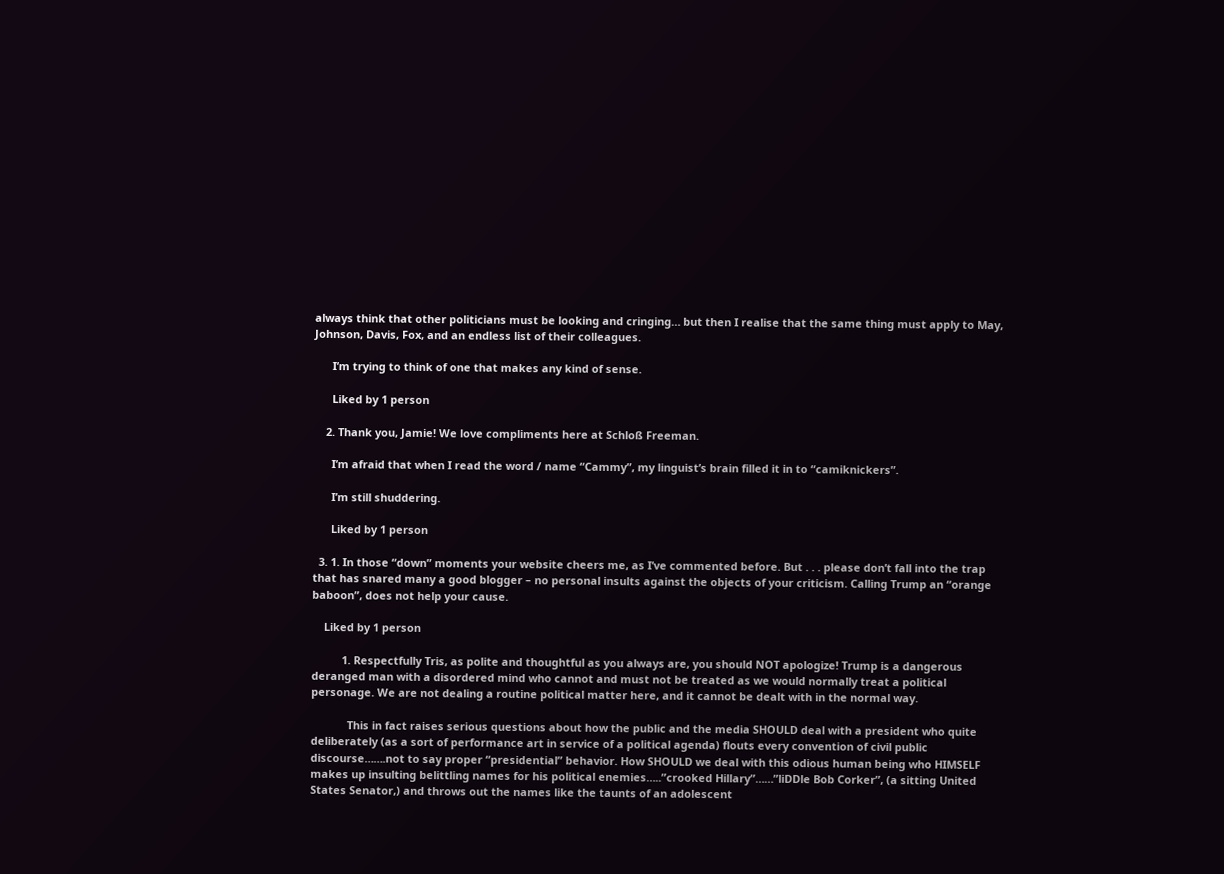always think that other politicians must be looking and cringing… but then I realise that the same thing must apply to May, Johnson, Davis, Fox, and an endless list of their colleagues.

      I’m trying to think of one that makes any kind of sense.

      Liked by 1 person

    2. Thank you, Jamie! We love compliments here at Schloß Freeman.

      I’m afraid that when I read the word / name “Cammy”, my linguist’s brain filled it in to “camiknickers”.

      I’m still shuddering.

      Liked by 1 person

  3. 1. In those “down” moments your website cheers me, as I’ve commented before. But . . . please don’t fall into the trap that has snared many a good blogger – no personal insults against the objects of your criticism. Calling Trump an “orange baboon”, does not help your cause.

    Liked by 1 person

          1. Respectfully Tris, as polite and thoughtful as you always are, you should NOT apologize! Trump is a dangerous deranged man with a disordered mind who cannot and must not be treated as we would normally treat a political personage. We are not dealing a routine political matter here, and it cannot be dealt with in the normal way.

            This in fact raises serious questions about how the public and the media SHOULD deal with a president who quite deliberately (as a sort of performance art in service of a political agenda) flouts every convention of civil public discourse…….not to say proper “presidential” behavior. How SHOULD we deal with this odious human being who HIMSELF makes up insulting belittling names for his political enemies…..”crooked Hillary”……”liDDle Bob Corker”, (a sitting United States Senator,) and throws out the names like the taunts of an adolescent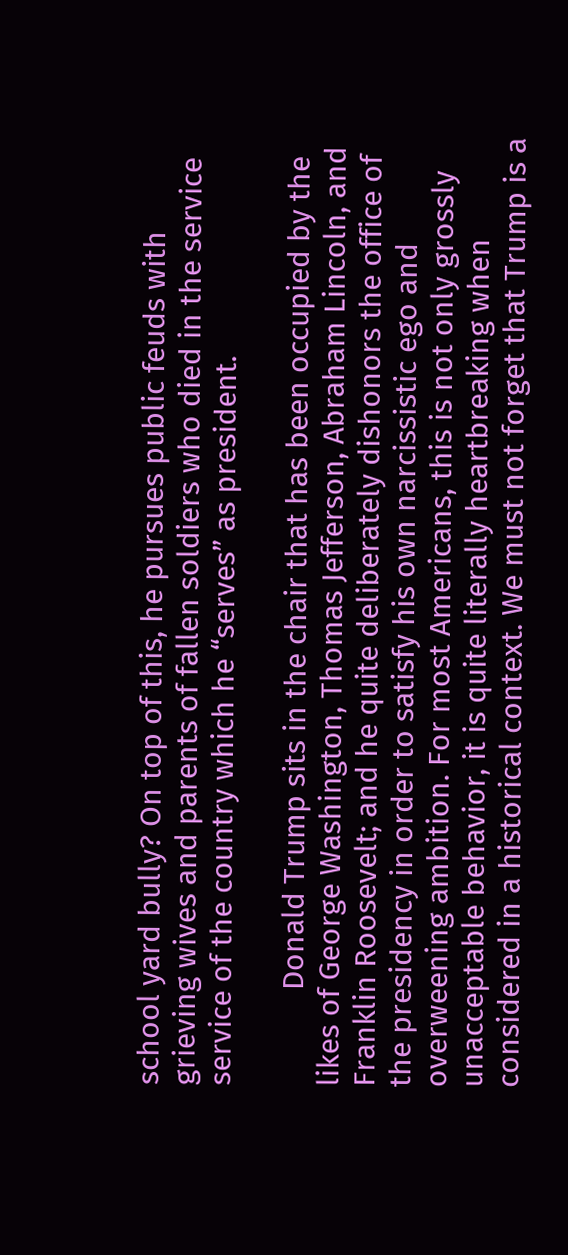school yard bully? On top of this, he pursues public feuds with grieving wives and parents of fallen soldiers who died in the service service of the country which he “serves” as president.

            Donald Trump sits in the chair that has been occupied by the likes of George Washington, Thomas Jefferson, Abraham Lincoln, and Franklin Roosevelt; and he quite deliberately dishonors the office of the presidency in order to satisfy his own narcissistic ego and overweening ambition. For most Americans, this is not only grossly unacceptable behavior, it is quite literally heartbreaking when considered in a historical context. We must not forget that Trump is a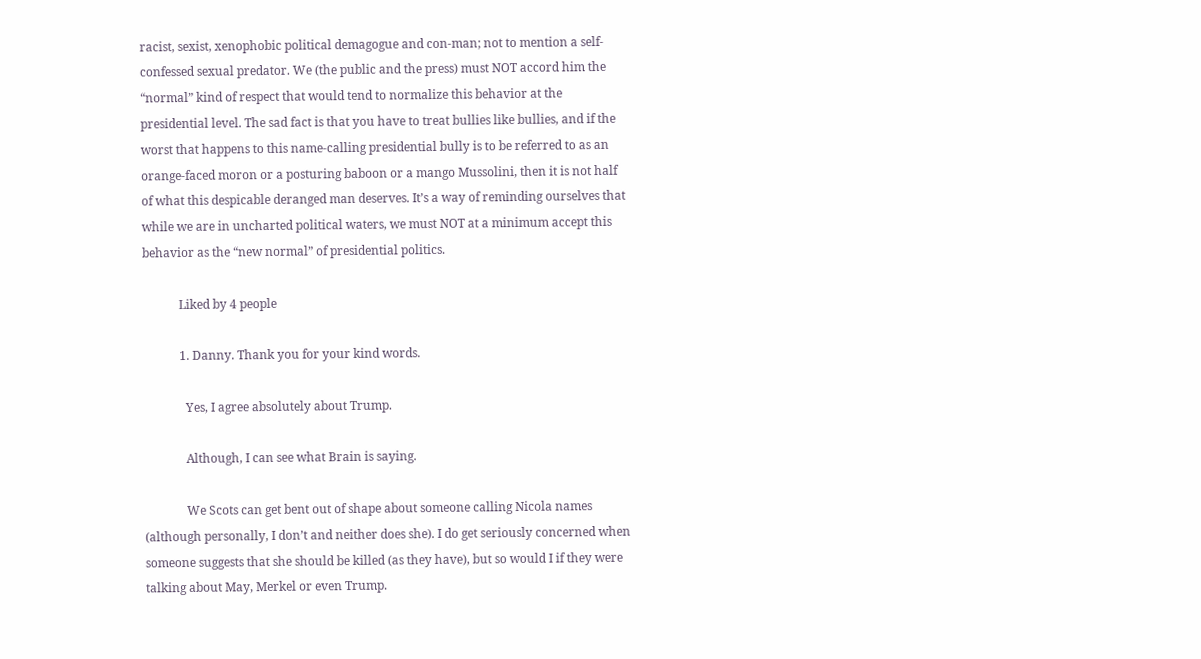racist, sexist, xenophobic political demagogue and con-man; not to mention a self-confessed sexual predator. We (the public and the press) must NOT accord him the “normal” kind of respect that would tend to normalize this behavior at the presidential level. The sad fact is that you have to treat bullies like bullies, and if the worst that happens to this name-calling presidential bully is to be referred to as an orange-faced moron or a posturing baboon or a mango Mussolini, then it is not half of what this despicable deranged man deserves. It’s a way of reminding ourselves that while we are in uncharted political waters, we must NOT at a minimum accept this behavior as the “new normal” of presidential politics.

            Liked by 4 people

            1. Danny. Thank you for your kind words.

              Yes, I agree absolutely about Trump.

              Although, I can see what Brain is saying.

              We Scots can get bent out of shape about someone calling Nicola names (although personally, I don’t and neither does she). I do get seriously concerned when someone suggests that she should be killed (as they have), but so would I if they were talking about May, Merkel or even Trump.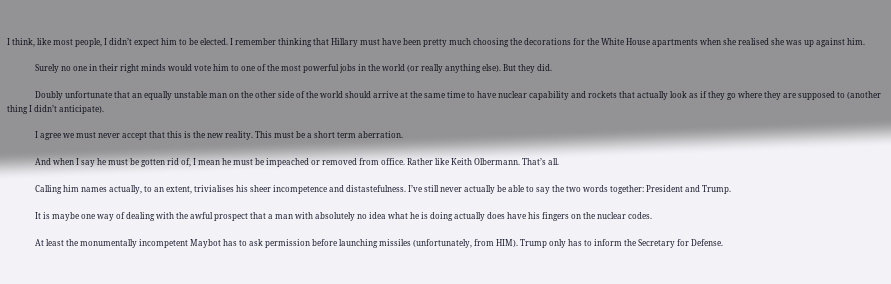I think, like most people, I didn’t expect him to be elected. I remember thinking that Hillary must have been pretty much choosing the decorations for the White House apartments when she realised she was up against him.

              Surely no one in their right minds would vote him to one of the most powerful jobs in the world (or really anything else). But they did.

              Doubly unfortunate that an equally unstable man on the other side of the world should arrive at the same time to have nuclear capability and rockets that actually look as if they go where they are supposed to (another thing I didn’t anticipate).

              I agree we must never accept that this is the new reality. This must be a short term aberration.

              And when I say he must be gotten rid of, I mean he must be impeached or removed from office. Rather like Keith Olbermann. That’s all.

              Calling him names actually, to an extent, trivialises his sheer incompetence and distastefulness. I’ve still never actually be able to say the two words together: President and Trump.

              It is maybe one way of dealing with the awful prospect that a man with absolutely no idea what he is doing actually does have his fingers on the nuclear codes.

              At least the monumentally incompetent Maybot has to ask permission before launching missiles (unfortunately, from HIM). Trump only has to inform the Secretary for Defense.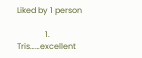Liked by 1 person

              1. Tris……excellent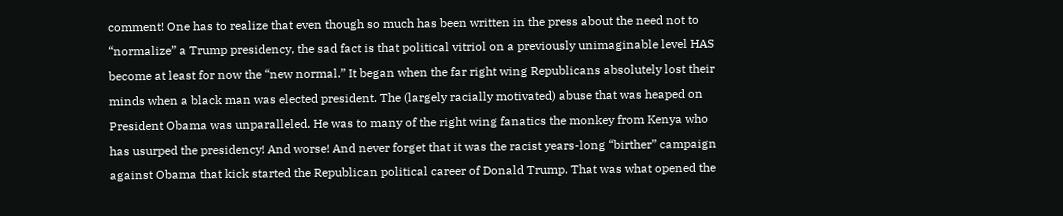comment! One has to realize that even though so much has been written in the press about the need not to “normalize” a Trump presidency, the sad fact is that political vitriol on a previously unimaginable level HAS become at least for now the “new normal.” It began when the far right wing Republicans absolutely lost their minds when a black man was elected president. The (largely racially motivated) abuse that was heaped on President Obama was unparalleled. He was to many of the right wing fanatics the monkey from Kenya who has usurped the presidency! And worse! And never forget that it was the racist years-long “birther” campaign against Obama that kick started the Republican political career of Donald Trump. That was what opened the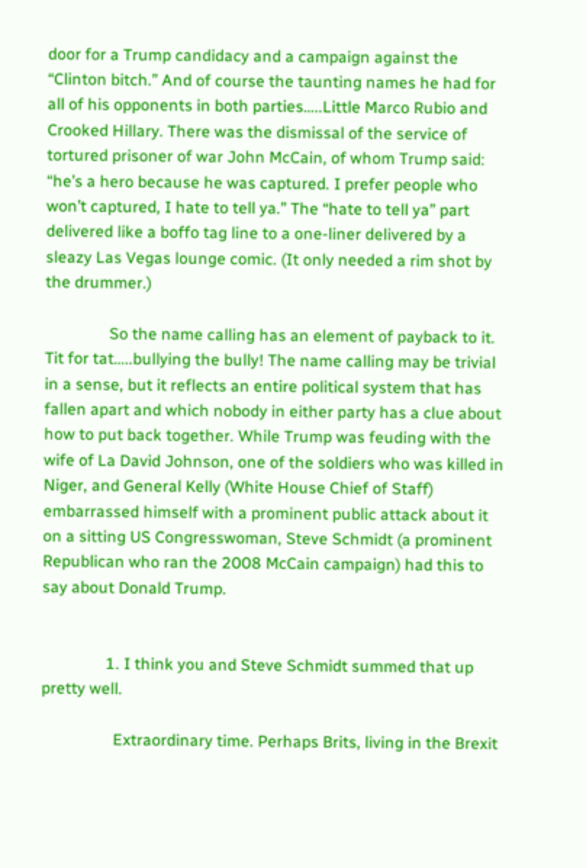door for a Trump candidacy and a campaign against the “Clinton bitch.” And of course the taunting names he had for all of his opponents in both parties…..Little Marco Rubio and Crooked Hillary. There was the dismissal of the service of tortured prisoner of war John McCain, of whom Trump said: “he’s a hero because he was captured. I prefer people who won’t captured, I hate to tell ya.” The “hate to tell ya” part delivered like a boffo tag line to a one-liner delivered by a sleazy Las Vegas lounge comic. (It only needed a rim shot by the drummer.)

                So the name calling has an element of payback to it. Tit for tat…..bullying the bully! The name calling may be trivial in a sense, but it reflects an entire political system that has fallen apart and which nobody in either party has a clue about how to put back together. While Trump was feuding with the wife of La David Johnson, one of the soldiers who was killed in Niger, and General Kelly (White House Chief of Staff) embarrassed himself with a prominent public attack about it on a sitting US Congresswoman, Steve Schmidt (a prominent Republican who ran the 2008 McCain campaign) had this to say about Donald Trump.


                1. I think you and Steve Schmidt summed that up pretty well.

                  Extraordinary time. Perhaps Brits, living in the Brexit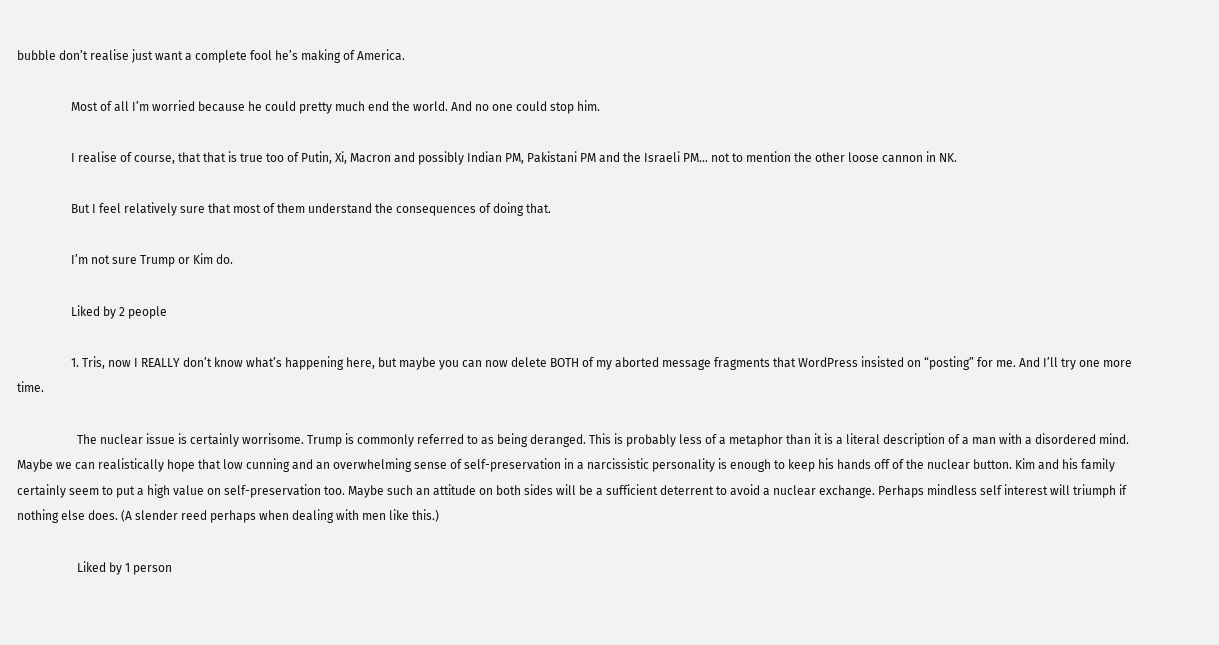bubble don’t realise just want a complete fool he’s making of America.

                  Most of all I’m worried because he could pretty much end the world. And no one could stop him.

                  I realise of course, that that is true too of Putin, Xi, Macron and possibly Indian PM, Pakistani PM and the Israeli PM… not to mention the other loose cannon in NK.

                  But I feel relatively sure that most of them understand the consequences of doing that.

                  I’m not sure Trump or Kim do.

                  Liked by 2 people

                  1. Tris, now I REALLY don’t know what’s happening here, but maybe you can now delete BOTH of my aborted message fragments that WordPress insisted on “posting” for me. And I’ll try one more time.

                    The nuclear issue is certainly worrisome. Trump is commonly referred to as being deranged. This is probably less of a metaphor than it is a literal description of a man with a disordered mind. Maybe we can realistically hope that low cunning and an overwhelming sense of self-preservation in a narcissistic personality is enough to keep his hands off of the nuclear button. Kim and his family certainly seem to put a high value on self-preservation too. Maybe such an attitude on both sides will be a sufficient deterrent to avoid a nuclear exchange. Perhaps mindless self interest will triumph if nothing else does. (A slender reed perhaps when dealing with men like this.)

                    Liked by 1 person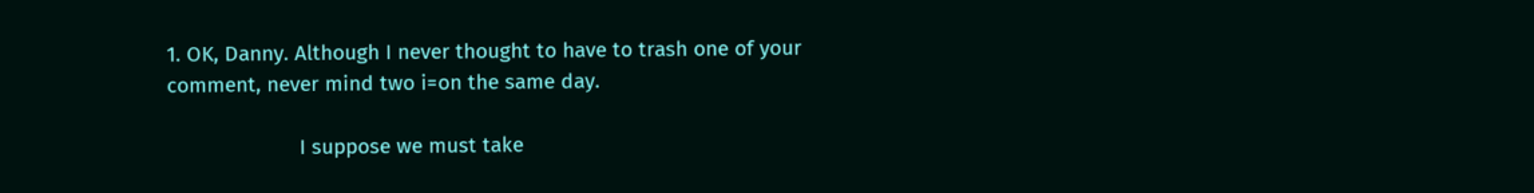1. OK, Danny. Although I never thought to have to trash one of your comment, never mind two i=on the same day.

                      I suppose we must take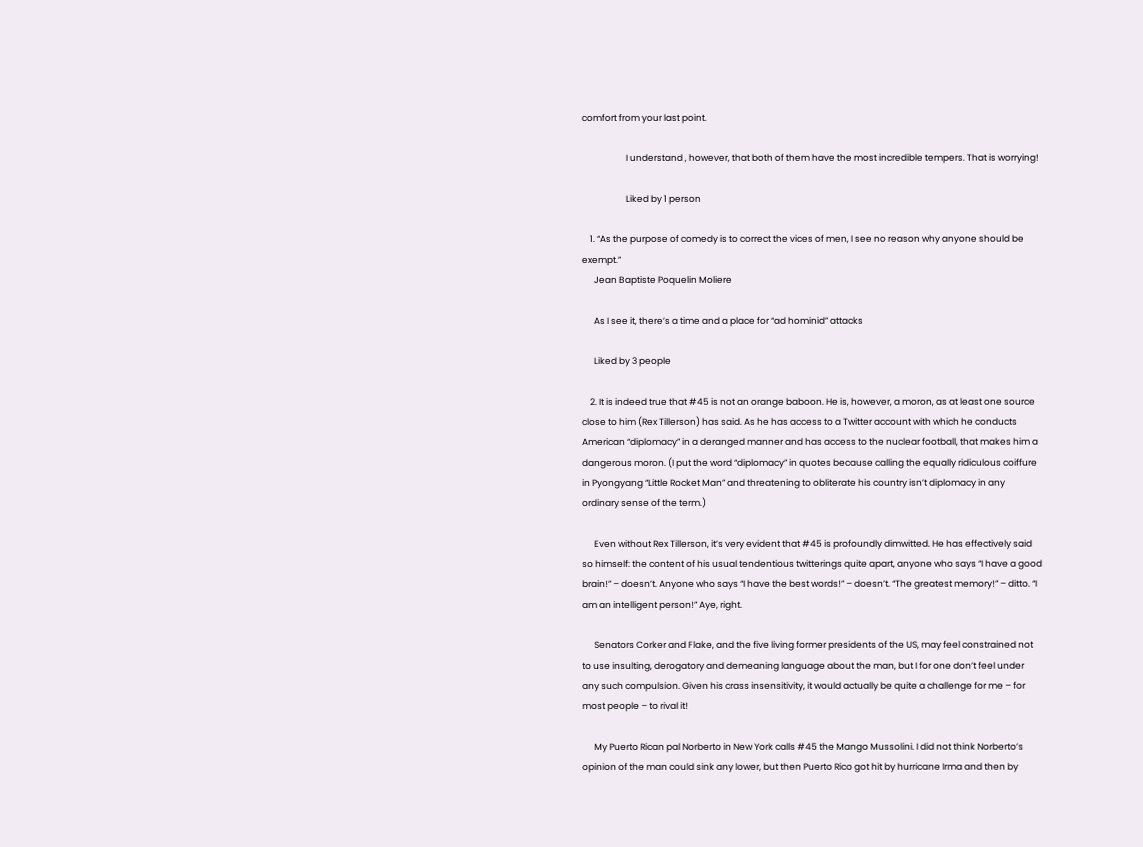comfort from your last point.

                      I understand , however, that both of them have the most incredible tempers. That is worrying!

                      Liked by 1 person

    1. “As the purpose of comedy is to correct the vices of men, I see no reason why anyone should be exempt.”
      Jean Baptiste Poquelin Moliere

      As I see it, there’s a time and a place for “ad hominid” attacks

      Liked by 3 people

    2. It is indeed true that #45 is not an orange baboon. He is, however, a moron, as at least one source close to him (Rex Tillerson) has said. As he has access to a Twitter account with which he conducts American “diplomacy” in a deranged manner and has access to the nuclear football, that makes him a dangerous moron. (I put the word “diplomacy” in quotes because calling the equally ridiculous coiffure in Pyongyang “Little Rocket Man” and threatening to obliterate his country isn’t diplomacy in any ordinary sense of the term.)

      Even without Rex Tillerson, it’s very evident that #45 is profoundly dimwitted. He has effectively said so himself: the content of his usual tendentious twitterings quite apart, anyone who says “I have a good brain!” – doesn’t. Anyone who says “I have the best words!” – doesn’t. “The greatest memory!” – ditto. “I am an intelligent person!” Aye, right.

      Senators Corker and Flake, and the five living former presidents of the US, may feel constrained not to use insulting, derogatory and demeaning language about the man, but I for one don’t feel under any such compulsion. Given his crass insensitivity, it would actually be quite a challenge for me – for most people – to rival it!

      My Puerto Rican pal Norberto in New York calls #45 the Mango Mussolini. I did not think Norberto’s opinion of the man could sink any lower, but then Puerto Rico got hit by hurricane Irma and then by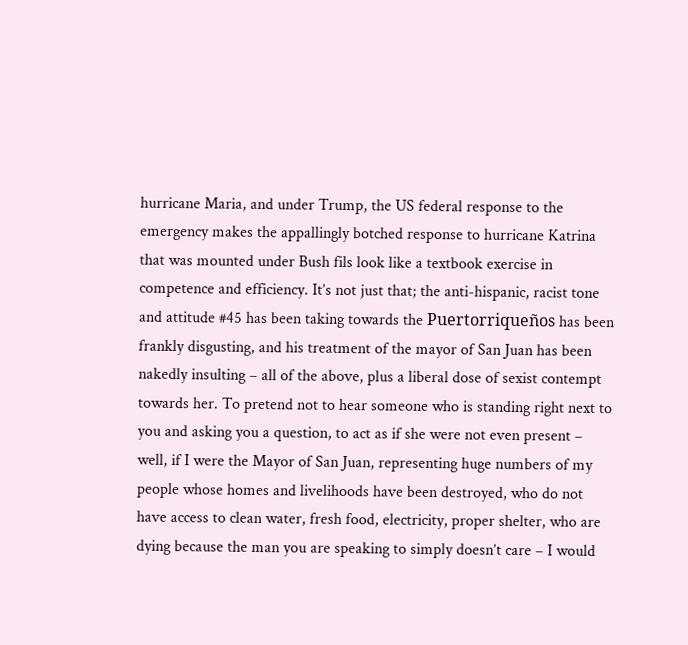hurricane Maria, and under Trump, the US federal response to the emergency makes the appallingly botched response to hurricane Katrina that was mounted under Bush fils look like a textbook exercise in competence and efficiency. It’s not just that; the anti-hispanic, racist tone and attitude #45 has been taking towards the Puertorriqueños has been frankly disgusting, and his treatment of the mayor of San Juan has been nakedly insulting – all of the above, plus a liberal dose of sexist contempt towards her. To pretend not to hear someone who is standing right next to you and asking you a question, to act as if she were not even present – well, if I were the Mayor of San Juan, representing huge numbers of my people whose homes and livelihoods have been destroyed, who do not have access to clean water, fresh food, electricity, proper shelter, who are dying because the man you are speaking to simply doesn’t care – I would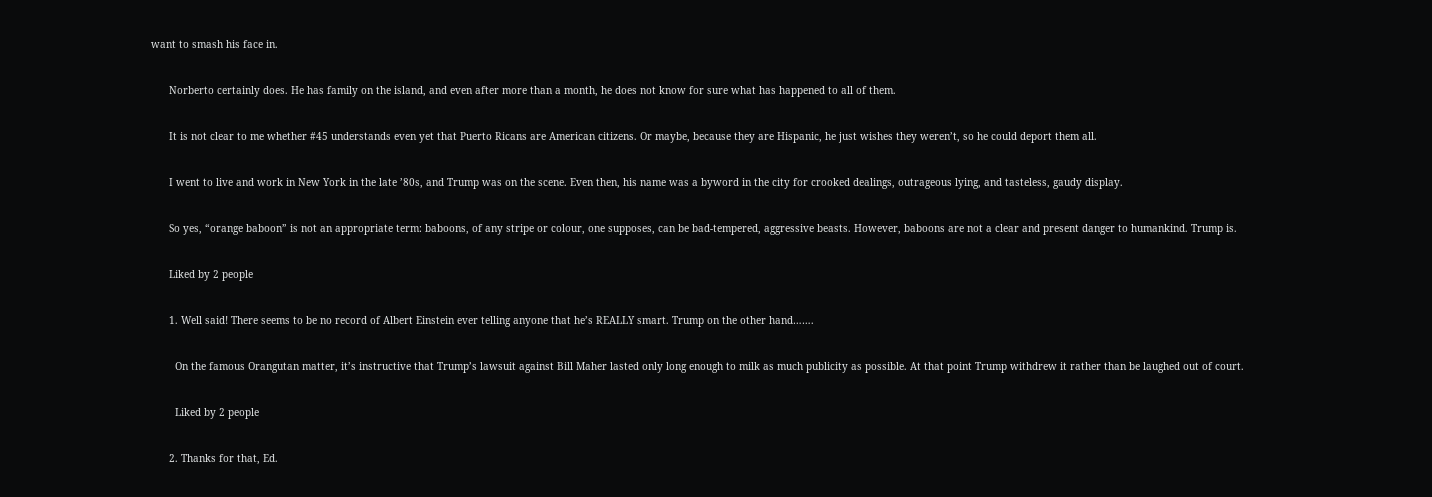want to smash his face in.

      Norberto certainly does. He has family on the island, and even after more than a month, he does not know for sure what has happened to all of them.

      It is not clear to me whether #45 understands even yet that Puerto Ricans are American citizens. Or maybe, because they are Hispanic, he just wishes they weren’t, so he could deport them all.

      I went to live and work in New York in the late ’80s, and Trump was on the scene. Even then, his name was a byword in the city for crooked dealings, outrageous lying, and tasteless, gaudy display.

      So yes, “orange baboon” is not an appropriate term: baboons, of any stripe or colour, one supposes, can be bad-tempered, aggressive beasts. However, baboons are not a clear and present danger to humankind. Trump is.

      Liked by 2 people

      1. Well said! There seems to be no record of Albert Einstein ever telling anyone that he’s REALLY smart. Trump on the other hand…….

        On the famous Orangutan matter, it’s instructive that Trump’s lawsuit against Bill Maher lasted only long enough to milk as much publicity as possible. At that point Trump withdrew it rather than be laughed out of court.

        Liked by 2 people

      2. Thanks for that, Ed.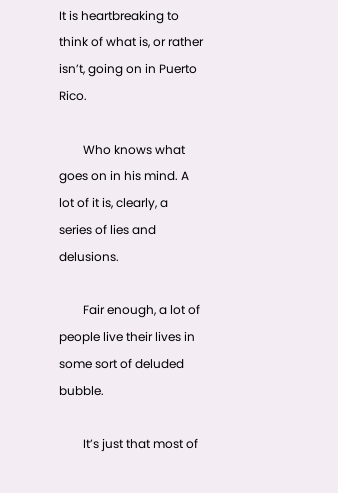It is heartbreaking to think of what is, or rather isn’t, going on in Puerto Rico.

        Who knows what goes on in his mind. A lot of it is, clearly, a series of lies and delusions.

        Fair enough, a lot of people live their lives in some sort of deluded bubble.

        It’s just that most of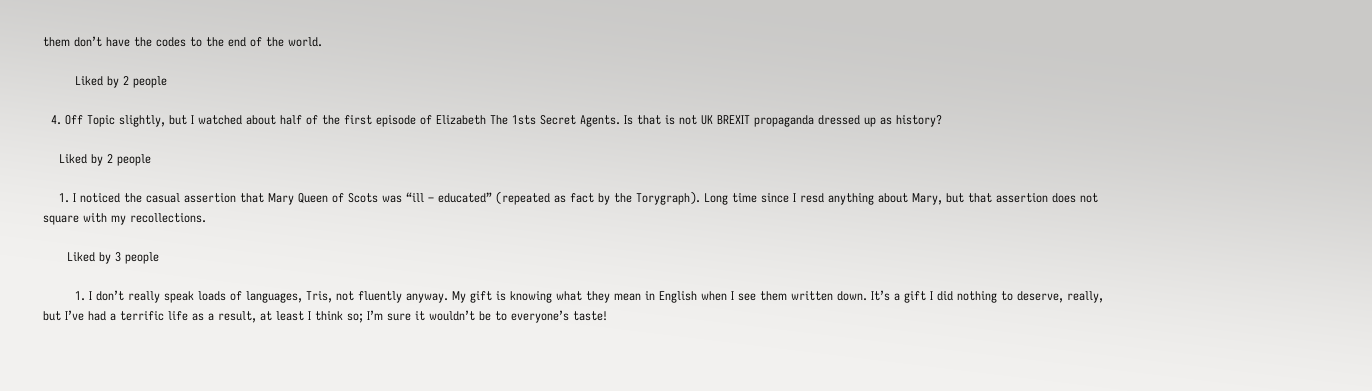them don’t have the codes to the end of the world.

        Liked by 2 people

  4. Off Topic slightly, but I watched about half of the first episode of Elizabeth The 1sts Secret Agents. Is that is not UK BREXIT propaganda dressed up as history?

    Liked by 2 people

    1. I noticed the casual assertion that Mary Queen of Scots was “ill – educated” (repeated as fact by the Torygraph). Long time since I resd anything about Mary, but that assertion does not square with my recollections.

      Liked by 3 people

        1. I don’t really speak loads of languages, Tris, not fluently anyway. My gift is knowing what they mean in English when I see them written down. It’s a gift I did nothing to deserve, really, but I’ve had a terrific life as a result, at least I think so; I’m sure it wouldn’t be to everyone’s taste!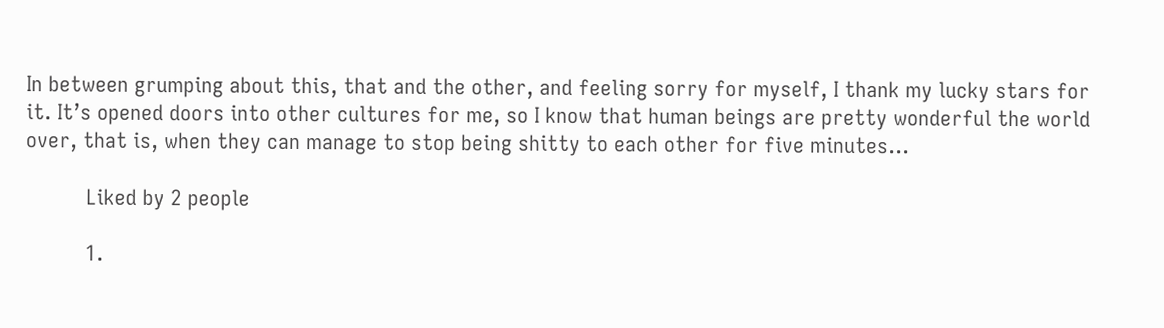In between grumping about this, that and the other, and feeling sorry for myself, I thank my lucky stars for it. It’s opened doors into other cultures for me, so I know that human beings are pretty wonderful the world over, that is, when they can manage to stop being shitty to each other for five minutes…

          Liked by 2 people

          1.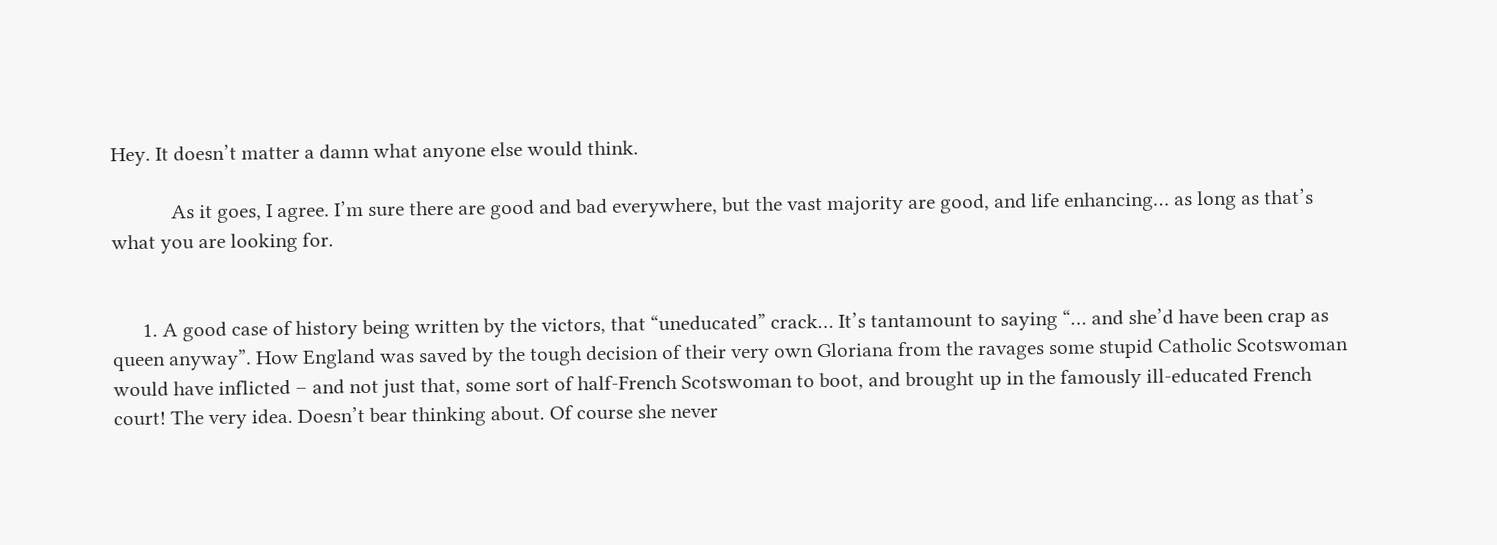Hey. It doesn’t matter a damn what anyone else would think.

            As it goes, I agree. I’m sure there are good and bad everywhere, but the vast majority are good, and life enhancing… as long as that’s what you are looking for.


      1. A good case of history being written by the victors, that “uneducated” crack… It’s tantamount to saying “… and she’d have been crap as queen anyway”. How England was saved by the tough decision of their very own Gloriana from the ravages some stupid Catholic Scotswoman would have inflicted – and not just that, some sort of half-French Scotswoman to boot, and brought up in the famously ill-educated French court! The very idea. Doesn’t bear thinking about. Of course she never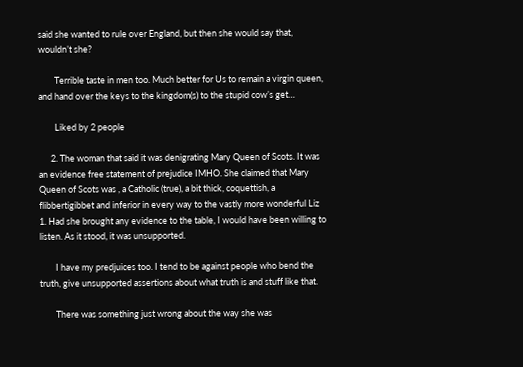said she wanted to rule over England, but then she would say that, wouldn’t she?

        Terrible taste in men too. Much better for Us to remain a virgin queen, and hand over the keys to the kingdom(s) to the stupid cow’s get…

        Liked by 2 people

      2. The woman that said it was denigrating Mary Queen of Scots. It was an evidence free statement of prejudice IMHO. She claimed that Mary Queen of Scots was , a Catholic (true), a bit thick, coquettish, a flibbertigibbet and inferior in every way to the vastly more wonderful Liz 1. Had she brought any evidence to the table, I would have been willing to listen. As it stood, it was unsupported.

        I have my predjuices too. I tend to be against people who bend the truth, give unsupported assertions about what truth is and stuff like that.

        There was something just wrong about the way she was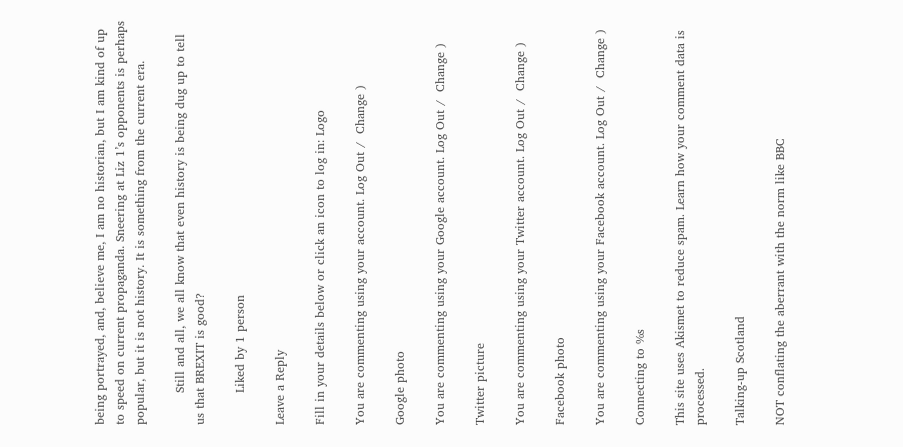being portrayed, and, believe me, I am no historian, but I am kind of up to speed on current propaganda. Sneering at Liz 1’s opponents is perhaps popular, but it is not history. It is something from the current era.

        Still and all, we all know that even history is being dug up to tell us that BREXIT is good?

        Liked by 1 person

Leave a Reply

Fill in your details below or click an icon to log in: Logo

You are commenting using your account. Log Out /  Change )

Google photo

You are commenting using your Google account. Log Out /  Change )

Twitter picture

You are commenting using your Twitter account. Log Out /  Change )

Facebook photo

You are commenting using your Facebook account. Log Out /  Change )

Connecting to %s

This site uses Akismet to reduce spam. Learn how your comment data is processed.

Talking-up Scotland

NOT conflating the aberrant with the norm like BBC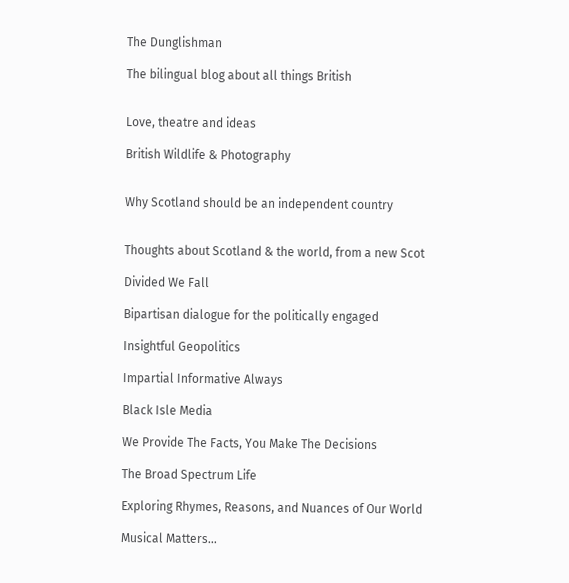The Dunglishman

The bilingual blog about all things British


Love, theatre and ideas

British Wildlife & Photography


Why Scotland should be an independent country


Thoughts about Scotland & the world, from a new Scot

Divided We Fall

Bipartisan dialogue for the politically engaged

Insightful Geopolitics

Impartial Informative Always

Black Isle Media

We Provide The Facts, You Make The Decisions

The Broad Spectrum Life

Exploring Rhymes, Reasons, and Nuances of Our World

Musical Matters...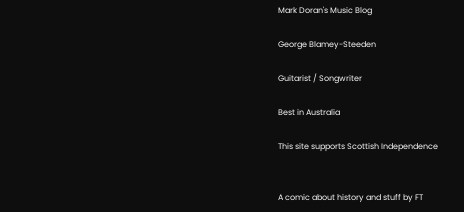Mark Doran's Music Blog

George Blamey-Steeden

Guitarist / Songwriter

Best in Australia

This site supports Scottish Independence


A comic about history and stuff by FT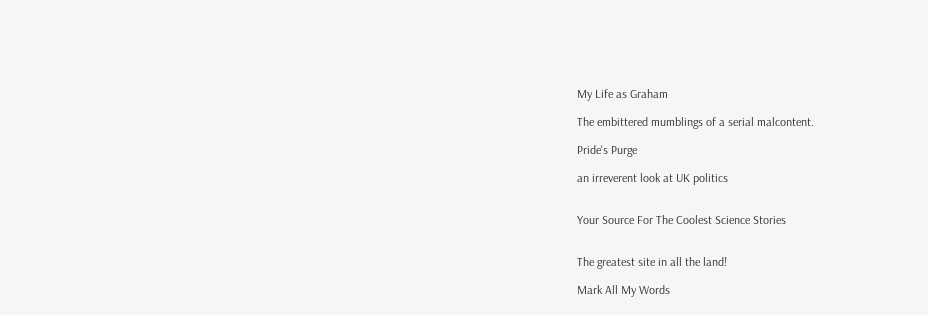My Life as Graham

The embittered mumblings of a serial malcontent.

Pride's Purge

an irreverent look at UK politics


Your Source For The Coolest Science Stories


The greatest site in all the land!

Mark All My Words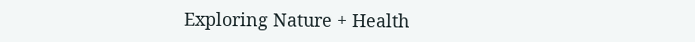Exploring Nature + Health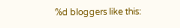%d bloggers like this: